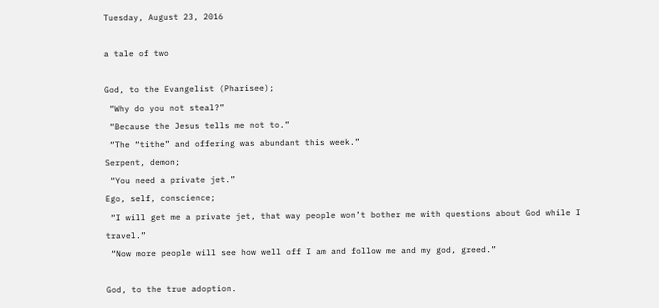Tuesday, August 23, 2016

a tale of two

God, to the Evangelist (Pharisee);
 “Why do you not steal?”
 “Because the Jesus tells me not to.”
 “The “tithe” and offering was abundant this week.”
Serpent, demon;
 “You need a private jet.”
Ego, self, conscience;
 “I will get me a private jet, that way people won’t bother me with questions about God while I travel.”
 “Now more people will see how well off I am and follow me and my god, greed.”

God, to the true adoption.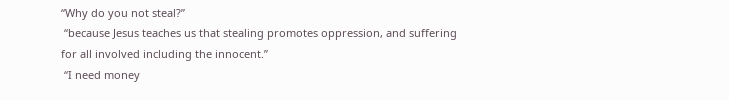“Why do you not steal?”
 “because Jesus teaches us that stealing promotes oppression, and suffering for all involved including the innocent.”
 “I need money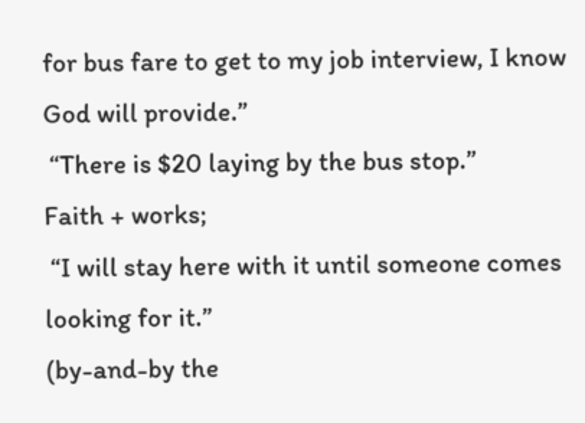for bus fare to get to my job interview, I know God will provide.”
 “There is $20 laying by the bus stop.”
Faith + works;
 “I will stay here with it until someone comes looking for it.”
(by-and-by the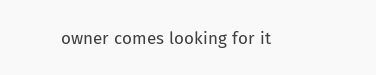owner comes looking for it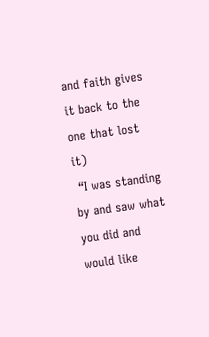and faith gives it back to the one that lost it)
 “I was standing by and saw what you did and would like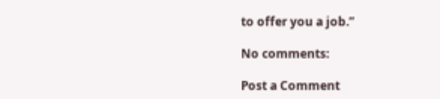to offer you a job.”

No comments:

Post a Comment